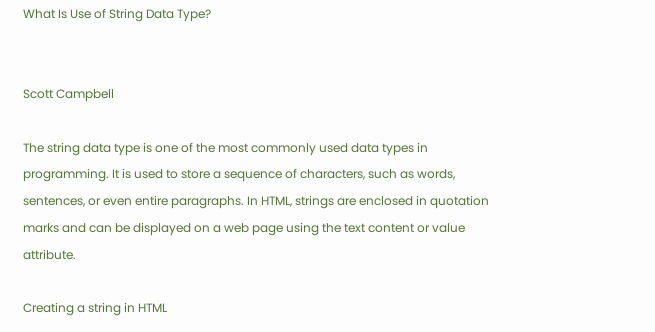What Is Use of String Data Type?


Scott Campbell

The string data type is one of the most commonly used data types in programming. It is used to store a sequence of characters, such as words, sentences, or even entire paragraphs. In HTML, strings are enclosed in quotation marks and can be displayed on a web page using the text content or value attribute.

Creating a string in HTML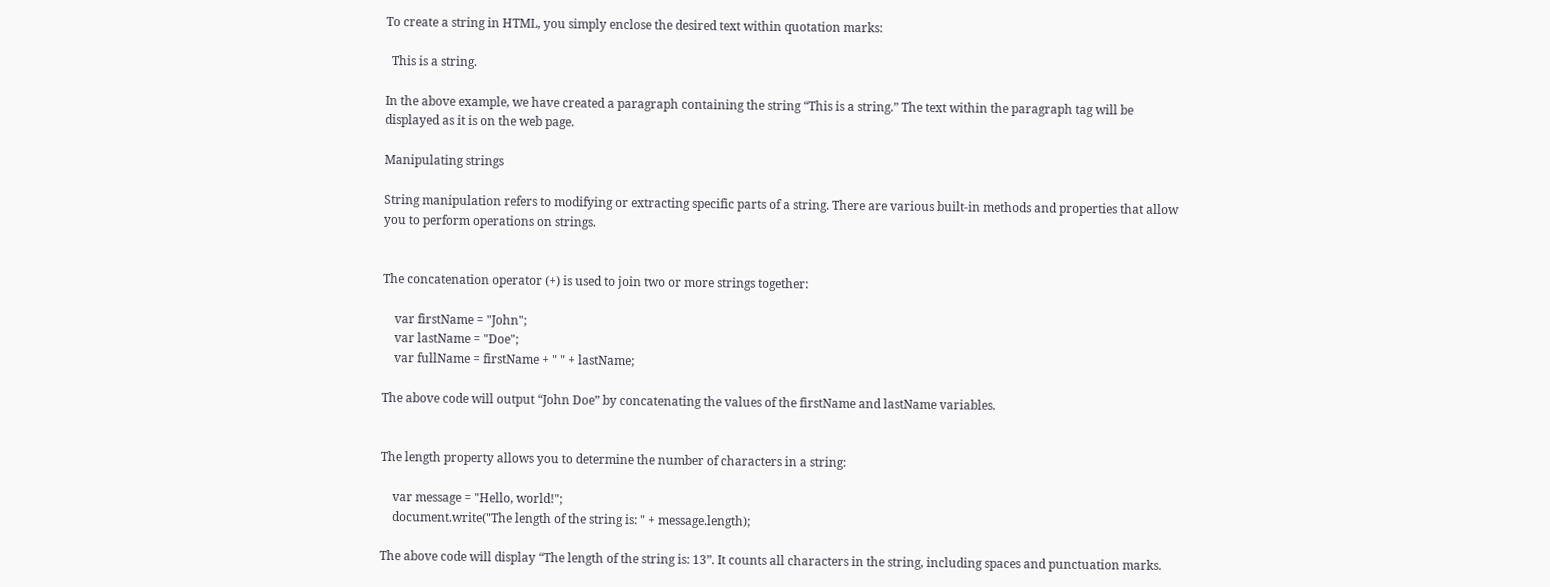To create a string in HTML, you simply enclose the desired text within quotation marks:

  This is a string.

In the above example, we have created a paragraph containing the string “This is a string.” The text within the paragraph tag will be displayed as it is on the web page.

Manipulating strings

String manipulation refers to modifying or extracting specific parts of a string. There are various built-in methods and properties that allow you to perform operations on strings.


The concatenation operator (+) is used to join two or more strings together:

    var firstName = "John";
    var lastName = "Doe";
    var fullName = firstName + " " + lastName;

The above code will output “John Doe” by concatenating the values of the firstName and lastName variables.


The length property allows you to determine the number of characters in a string:

    var message = "Hello, world!";
    document.write("The length of the string is: " + message.length);

The above code will display “The length of the string is: 13”. It counts all characters in the string, including spaces and punctuation marks.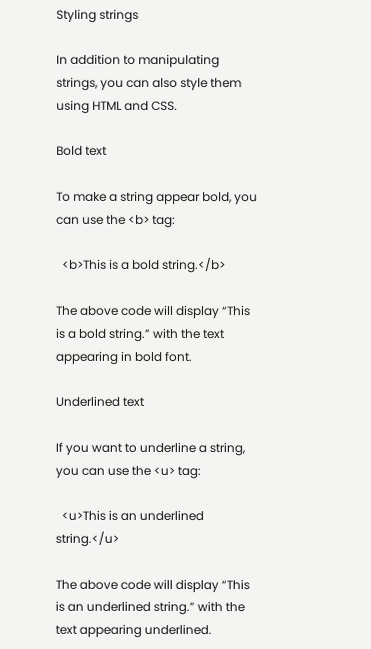Styling strings

In addition to manipulating strings, you can also style them using HTML and CSS.

Bold text

To make a string appear bold, you can use the <b> tag:

  <b>This is a bold string.</b>

The above code will display “This is a bold string.” with the text appearing in bold font.

Underlined text

If you want to underline a string, you can use the <u> tag:

  <u>This is an underlined string.</u>

The above code will display “This is an underlined string.” with the text appearing underlined.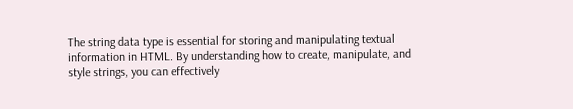The string data type is essential for storing and manipulating textual information in HTML. By understanding how to create, manipulate, and style strings, you can effectively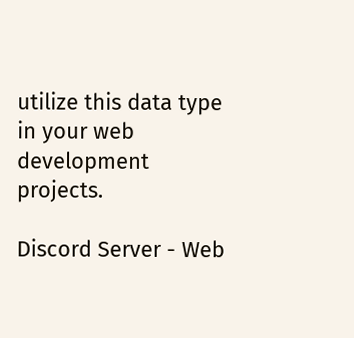utilize this data type in your web development projects.

Discord Server - Web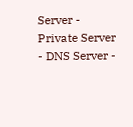Server - Private Server - DNS Server -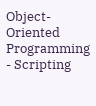Object-Oriented Programming - Scripting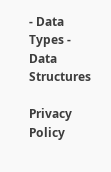- Data Types - Data Structures

Privacy Policy